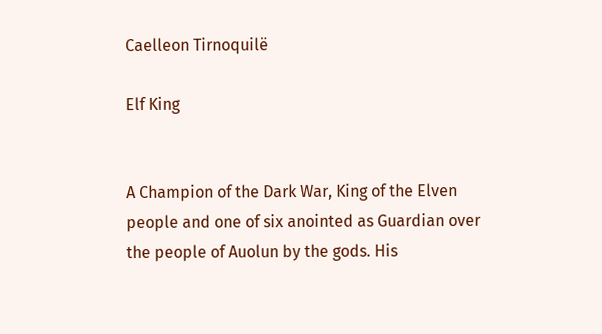Caelleon Tirnoquilë

Elf King


A Champion of the Dark War, King of the Elven people and one of six anointed as Guardian over the people of Auolun by the gods. His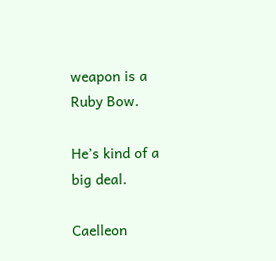weapon is a Ruby Bow.

He’s kind of a big deal.

Caelleon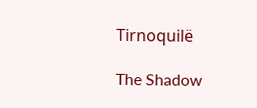Tirnoquilë

The Shadow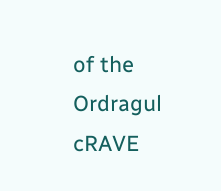of the Ordragul cRAVE